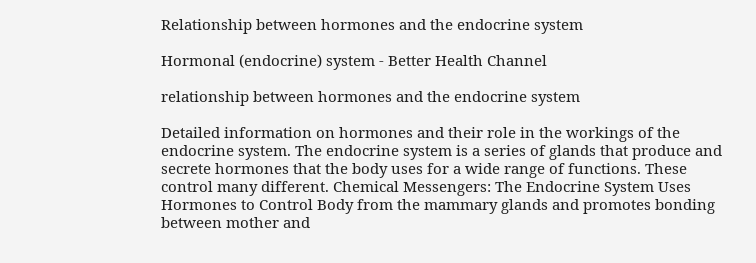Relationship between hormones and the endocrine system

Hormonal (endocrine) system - Better Health Channel

relationship between hormones and the endocrine system

Detailed information on hormones and their role in the workings of the endocrine system. The endocrine system is a series of glands that produce and secrete hormones that the body uses for a wide range of functions. These control many different. Chemical Messengers: The Endocrine System Uses Hormones to Control Body from the mammary glands and promotes bonding between mother and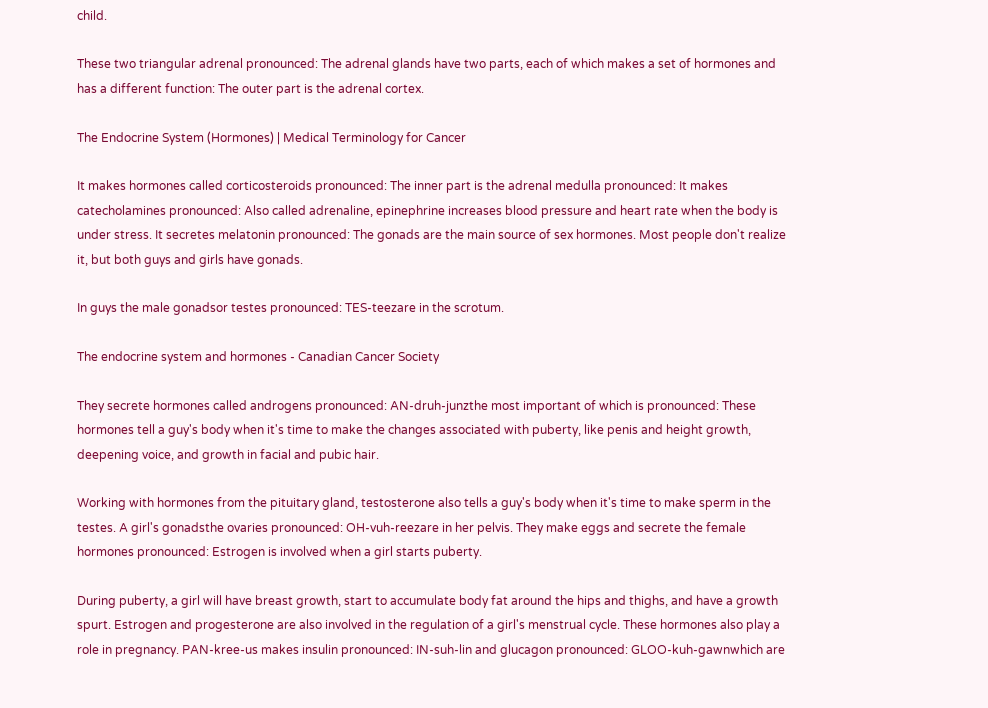child.

These two triangular adrenal pronounced: The adrenal glands have two parts, each of which makes a set of hormones and has a different function: The outer part is the adrenal cortex.

The Endocrine System (Hormones) | Medical Terminology for Cancer

It makes hormones called corticosteroids pronounced: The inner part is the adrenal medulla pronounced: It makes catecholamines pronounced: Also called adrenaline, epinephrine increases blood pressure and heart rate when the body is under stress. It secretes melatonin pronounced: The gonads are the main source of sex hormones. Most people don't realize it, but both guys and girls have gonads.

In guys the male gonadsor testes pronounced: TES-teezare in the scrotum.

The endocrine system and hormones - Canadian Cancer Society

They secrete hormones called androgens pronounced: AN-druh-junzthe most important of which is pronounced: These hormones tell a guy's body when it's time to make the changes associated with puberty, like penis and height growth, deepening voice, and growth in facial and pubic hair.

Working with hormones from the pituitary gland, testosterone also tells a guy's body when it's time to make sperm in the testes. A girl's gonadsthe ovaries pronounced: OH-vuh-reezare in her pelvis. They make eggs and secrete the female hormones pronounced: Estrogen is involved when a girl starts puberty.

During puberty, a girl will have breast growth, start to accumulate body fat around the hips and thighs, and have a growth spurt. Estrogen and progesterone are also involved in the regulation of a girl's menstrual cycle. These hormones also play a role in pregnancy. PAN-kree-us makes insulin pronounced: IN-suh-lin and glucagon pronounced: GLOO-kuh-gawnwhich are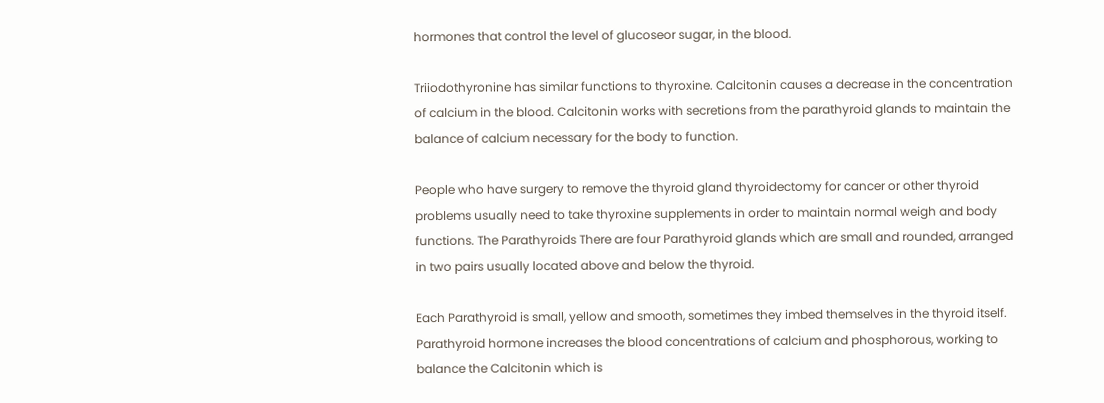hormones that control the level of glucoseor sugar, in the blood.

Triiodothyronine has similar functions to thyroxine. Calcitonin causes a decrease in the concentration of calcium in the blood. Calcitonin works with secretions from the parathyroid glands to maintain the balance of calcium necessary for the body to function.

People who have surgery to remove the thyroid gland thyroidectomy for cancer or other thyroid problems usually need to take thyroxine supplements in order to maintain normal weigh and body functions. The Parathyroids There are four Parathyroid glands which are small and rounded, arranged in two pairs usually located above and below the thyroid.

Each Parathyroid is small, yellow and smooth, sometimes they imbed themselves in the thyroid itself. Parathyroid hormone increases the blood concentrations of calcium and phosphorous, working to balance the Calcitonin which is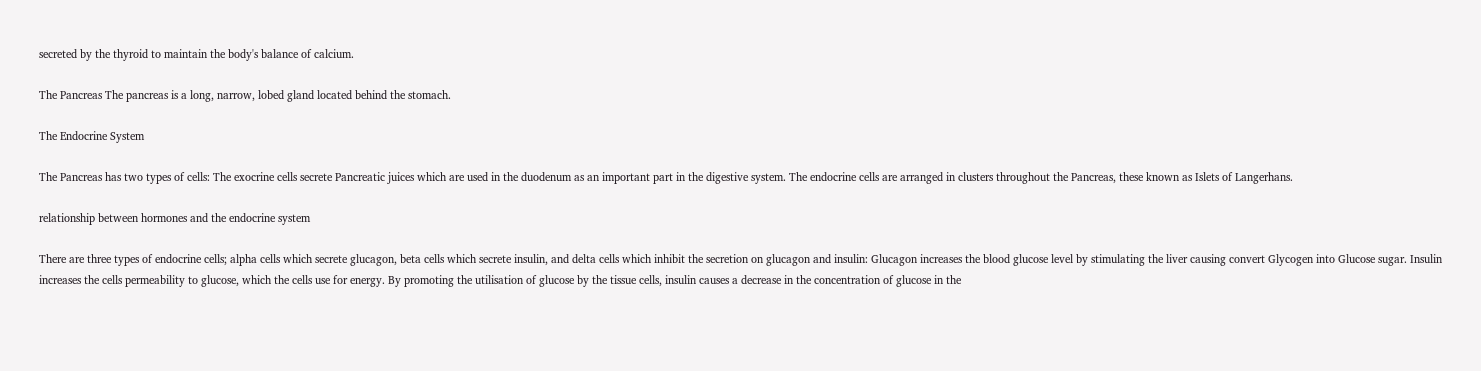secreted by the thyroid to maintain the body's balance of calcium.

The Pancreas The pancreas is a long, narrow, lobed gland located behind the stomach.

The Endocrine System

The Pancreas has two types of cells: The exocrine cells secrete Pancreatic juices which are used in the duodenum as an important part in the digestive system. The endocrine cells are arranged in clusters throughout the Pancreas, these known as Islets of Langerhans.

relationship between hormones and the endocrine system

There are three types of endocrine cells; alpha cells which secrete glucagon, beta cells which secrete insulin, and delta cells which inhibit the secretion on glucagon and insulin: Glucagon increases the blood glucose level by stimulating the liver causing convert Glycogen into Glucose sugar. Insulin increases the cells permeability to glucose, which the cells use for energy. By promoting the utilisation of glucose by the tissue cells, insulin causes a decrease in the concentration of glucose in the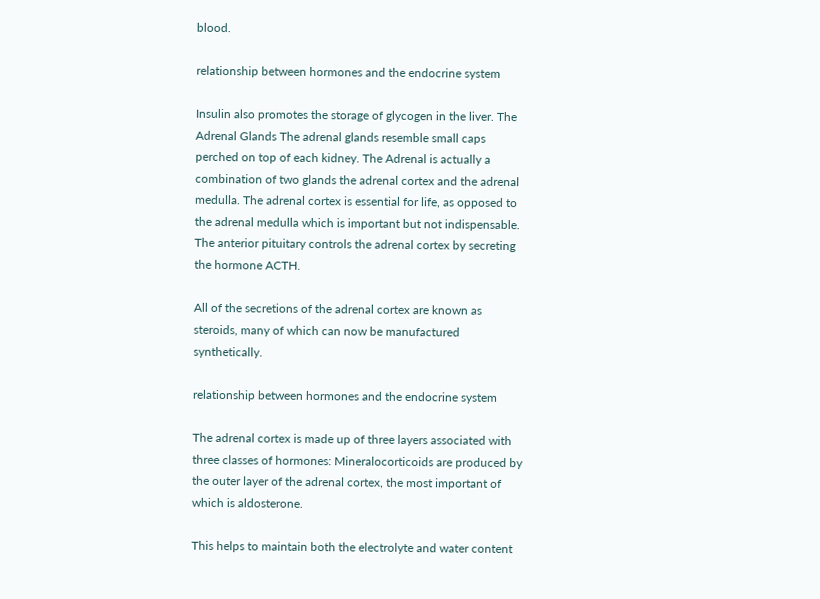blood.

relationship between hormones and the endocrine system

Insulin also promotes the storage of glycogen in the liver. The Adrenal Glands The adrenal glands resemble small caps perched on top of each kidney. The Adrenal is actually a combination of two glands the adrenal cortex and the adrenal medulla. The adrenal cortex is essential for life, as opposed to the adrenal medulla which is important but not indispensable. The anterior pituitary controls the adrenal cortex by secreting the hormone ACTH.

All of the secretions of the adrenal cortex are known as steroids, many of which can now be manufactured synthetically.

relationship between hormones and the endocrine system

The adrenal cortex is made up of three layers associated with three classes of hormones: Mineralocorticoids are produced by the outer layer of the adrenal cortex, the most important of which is aldosterone.

This helps to maintain both the electrolyte and water content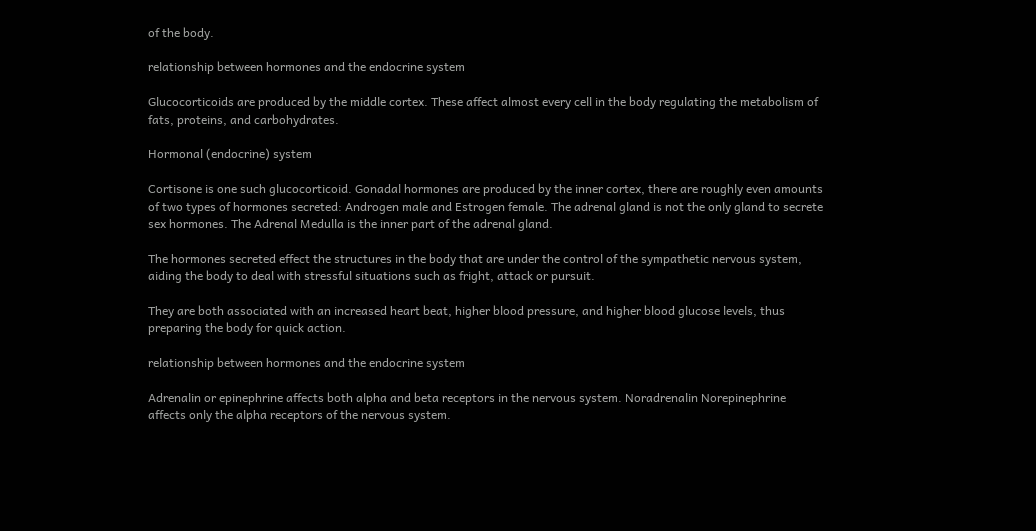of the body.

relationship between hormones and the endocrine system

Glucocorticoids are produced by the middle cortex. These affect almost every cell in the body regulating the metabolism of fats, proteins, and carbohydrates.

Hormonal (endocrine) system

Cortisone is one such glucocorticoid. Gonadal hormones are produced by the inner cortex, there are roughly even amounts of two types of hormones secreted: Androgen male and Estrogen female. The adrenal gland is not the only gland to secrete sex hormones. The Adrenal Medulla is the inner part of the adrenal gland.

The hormones secreted effect the structures in the body that are under the control of the sympathetic nervous system, aiding the body to deal with stressful situations such as fright, attack or pursuit.

They are both associated with an increased heart beat, higher blood pressure, and higher blood glucose levels, thus preparing the body for quick action.

relationship between hormones and the endocrine system

Adrenalin or epinephrine affects both alpha and beta receptors in the nervous system. Noradrenalin Norepinephrine affects only the alpha receptors of the nervous system.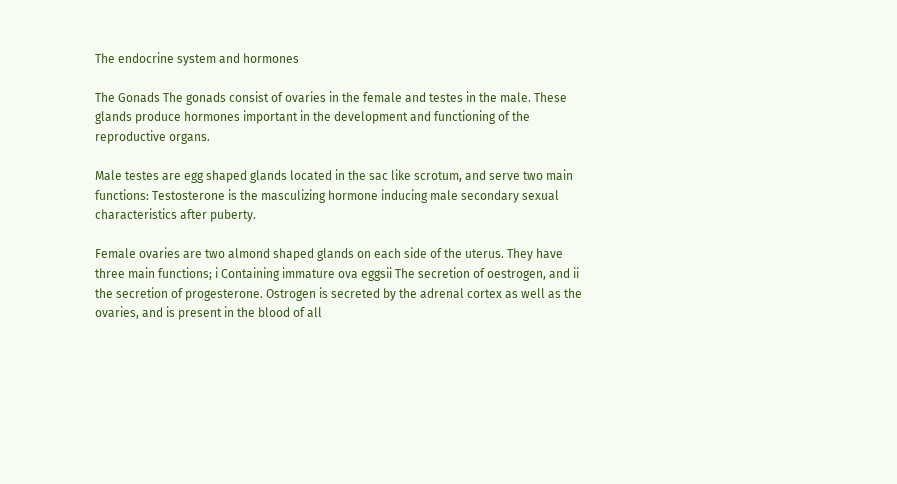The endocrine system and hormones

The Gonads The gonads consist of ovaries in the female and testes in the male. These glands produce hormones important in the development and functioning of the reproductive organs.

Male testes are egg shaped glands located in the sac like scrotum, and serve two main functions: Testosterone is the masculizing hormone inducing male secondary sexual characteristics after puberty.

Female ovaries are two almond shaped glands on each side of the uterus. They have three main functions; i Containing immature ova eggsii The secretion of oestrogen, and ii the secretion of progesterone. Ostrogen is secreted by the adrenal cortex as well as the ovaries, and is present in the blood of all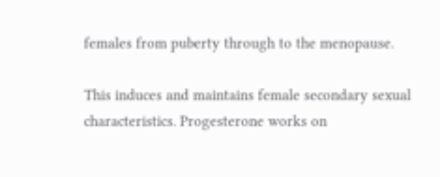females from puberty through to the menopause.

This induces and maintains female secondary sexual characteristics. Progesterone works on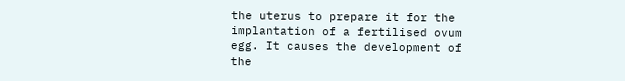the uterus to prepare it for the implantation of a fertilised ovum egg. It causes the development of the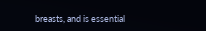breasts, and is essential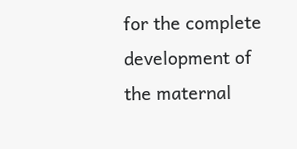for the complete development of the maternal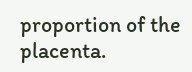proportion of the placenta.